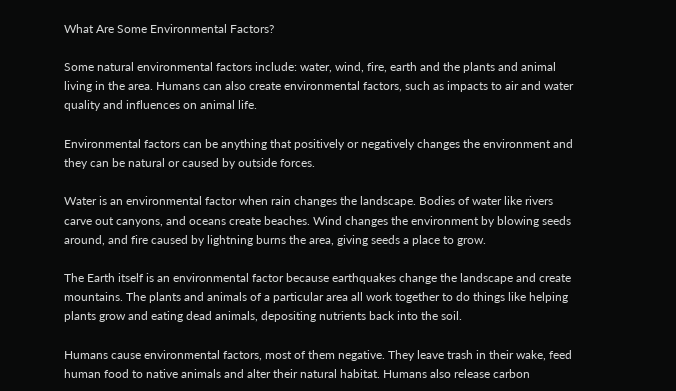What Are Some Environmental Factors?

Some natural environmental factors include: water, wind, fire, earth and the plants and animal living in the area. Humans can also create environmental factors, such as impacts to air and water quality and influences on animal life.

Environmental factors can be anything that positively or negatively changes the environment and they can be natural or caused by outside forces.

Water is an environmental factor when rain changes the landscape. Bodies of water like rivers carve out canyons, and oceans create beaches. Wind changes the environment by blowing seeds around, and fire caused by lightning burns the area, giving seeds a place to grow.

The Earth itself is an environmental factor because earthquakes change the landscape and create mountains. The plants and animals of a particular area all work together to do things like helping plants grow and eating dead animals, depositing nutrients back into the soil.

Humans cause environmental factors, most of them negative. They leave trash in their wake, feed human food to native animals and alter their natural habitat. Humans also release carbon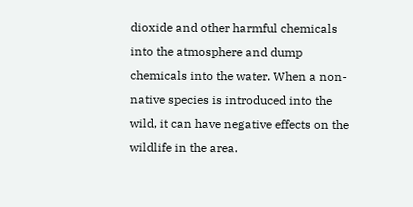dioxide and other harmful chemicals into the atmosphere and dump chemicals into the water. When a non-native species is introduced into the wild, it can have negative effects on the wildlife in the area.